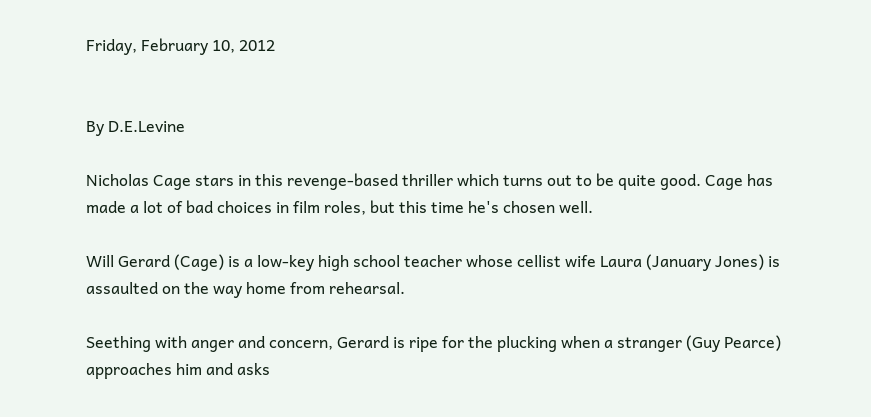Friday, February 10, 2012


By D.E.Levine

Nicholas Cage stars in this revenge-based thriller which turns out to be quite good. Cage has made a lot of bad choices in film roles, but this time he's chosen well.

Will Gerard (Cage) is a low-key high school teacher whose cellist wife Laura (January Jones) is assaulted on the way home from rehearsal.

Seething with anger and concern, Gerard is ripe for the plucking when a stranger (Guy Pearce) approaches him and asks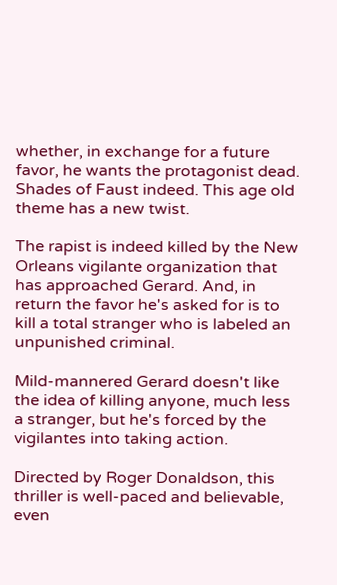whether, in exchange for a future favor, he wants the protagonist dead. Shades of Faust indeed. This age old theme has a new twist.

The rapist is indeed killed by the New Orleans vigilante organization that has approached Gerard. And, in return the favor he's asked for is to kill a total stranger who is labeled an unpunished criminal.

Mild-mannered Gerard doesn't like the idea of killing anyone, much less a stranger, but he's forced by the vigilantes into taking action.

Directed by Roger Donaldson, this thriller is well-paced and believable, even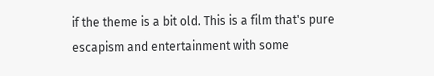if the theme is a bit old. This is a film that's pure escapism and entertainment with some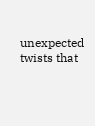unexpected twists that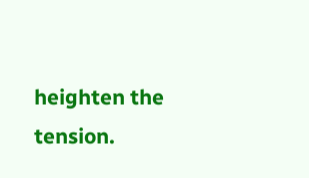heighten the tension.